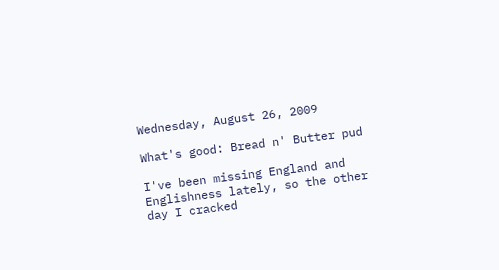Wednesday, August 26, 2009

What's good: Bread n' Butter pud

I've been missing England and Englishness lately, so the other day I cracked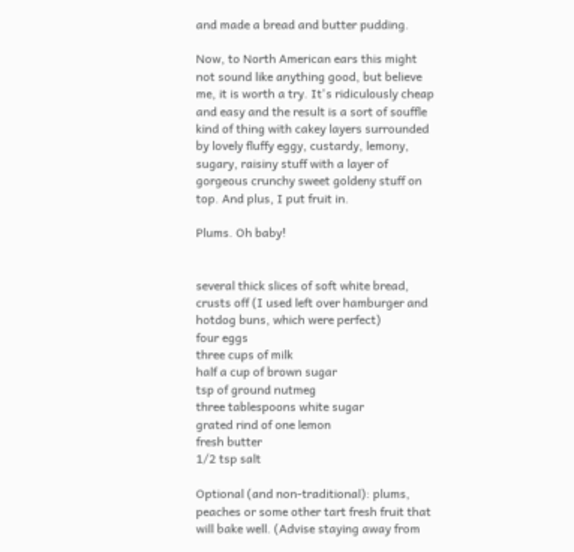and made a bread and butter pudding.

Now, to North American ears this might not sound like anything good, but believe me, it is worth a try. It's ridiculously cheap and easy and the result is a sort of souffle kind of thing with cakey layers surrounded by lovely fluffy eggy, custardy, lemony, sugary, raisiny stuff with a layer of gorgeous crunchy sweet goldeny stuff on top. And plus, I put fruit in.

Plums. Oh baby!


several thick slices of soft white bread, crusts off (I used left over hamburger and hotdog buns, which were perfect)
four eggs
three cups of milk
half a cup of brown sugar
tsp of ground nutmeg
three tablespoons white sugar
grated rind of one lemon
fresh butter
1/2 tsp salt

Optional (and non-traditional): plums, peaches or some other tart fresh fruit that will bake well. (Advise staying away from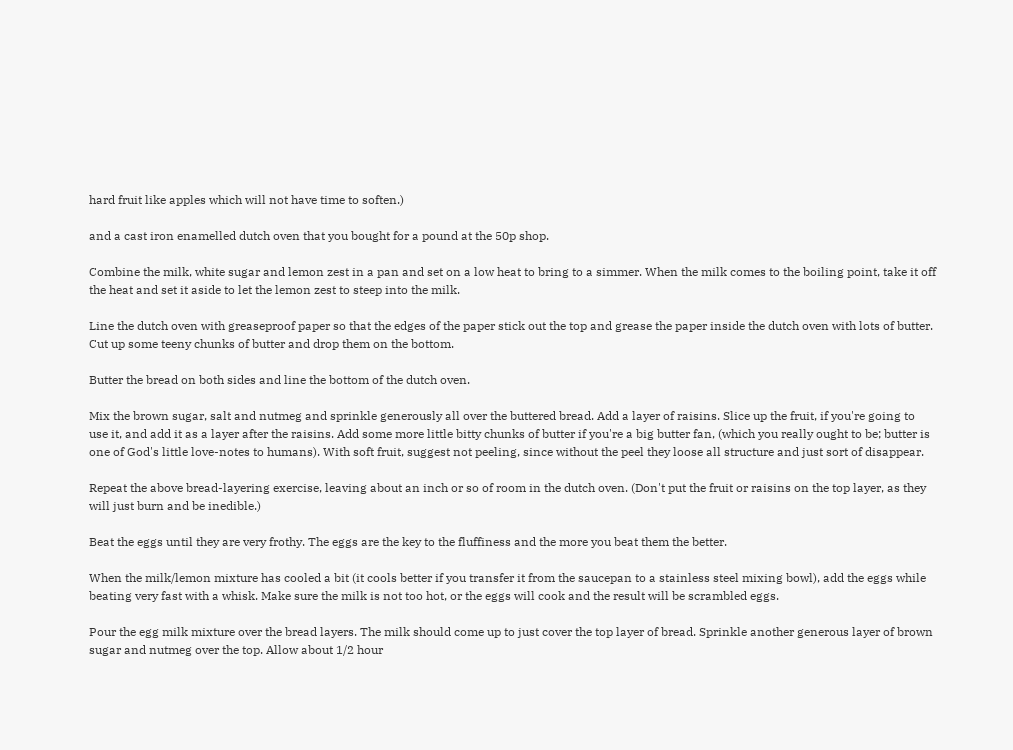hard fruit like apples which will not have time to soften.)

and a cast iron enamelled dutch oven that you bought for a pound at the 50p shop.

Combine the milk, white sugar and lemon zest in a pan and set on a low heat to bring to a simmer. When the milk comes to the boiling point, take it off the heat and set it aside to let the lemon zest to steep into the milk.

Line the dutch oven with greaseproof paper so that the edges of the paper stick out the top and grease the paper inside the dutch oven with lots of butter. Cut up some teeny chunks of butter and drop them on the bottom.

Butter the bread on both sides and line the bottom of the dutch oven.

Mix the brown sugar, salt and nutmeg and sprinkle generously all over the buttered bread. Add a layer of raisins. Slice up the fruit, if you're going to use it, and add it as a layer after the raisins. Add some more little bitty chunks of butter if you're a big butter fan, (which you really ought to be; butter is one of God's little love-notes to humans). With soft fruit, suggest not peeling, since without the peel they loose all structure and just sort of disappear.

Repeat the above bread-layering exercise, leaving about an inch or so of room in the dutch oven. (Don't put the fruit or raisins on the top layer, as they will just burn and be inedible.)

Beat the eggs until they are very frothy. The eggs are the key to the fluffiness and the more you beat them the better.

When the milk/lemon mixture has cooled a bit (it cools better if you transfer it from the saucepan to a stainless steel mixing bowl), add the eggs while beating very fast with a whisk. Make sure the milk is not too hot, or the eggs will cook and the result will be scrambled eggs.

Pour the egg milk mixture over the bread layers. The milk should come up to just cover the top layer of bread. Sprinkle another generous layer of brown sugar and nutmeg over the top. Allow about 1/2 hour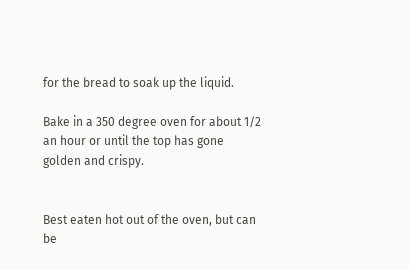for the bread to soak up the liquid.

Bake in a 350 degree oven for about 1/2 an hour or until the top has gone golden and crispy.


Best eaten hot out of the oven, but can be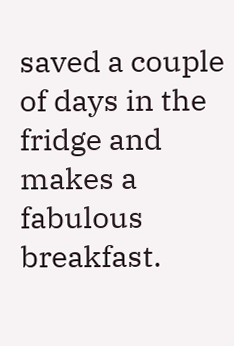saved a couple of days in the fridge and makes a fabulous breakfast.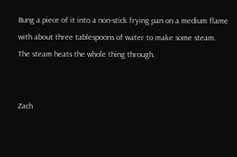Bung a piece of it into a non-stick frying pan on a medium flame with about three tablespoons of water to make some steam. The steam heats the whole thing through.


Zach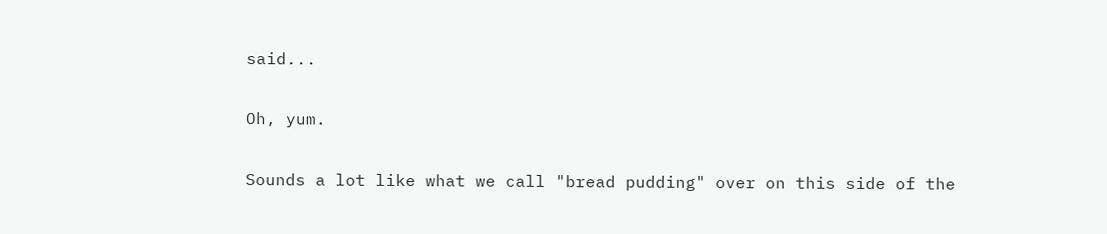said...

Oh, yum.

Sounds a lot like what we call "bread pudding" over on this side of the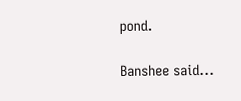pond.

Banshee said...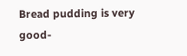Bread pudding is very good-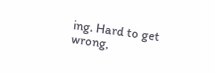ing. Hard to get wrong,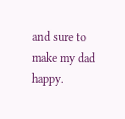and sure to make my dad happy.